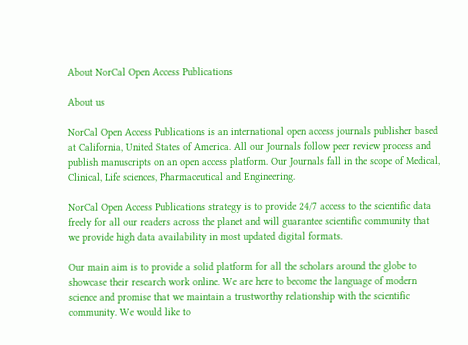About NorCal Open Access Publications

About us

NorCal Open Access Publications is an international open access journals publisher based at California, United States of America. All our Journals follow peer review process and publish manuscripts on an open access platform. Our Journals fall in the scope of Medical, Clinical, Life sciences, Pharmaceutical and Engineering.

NorCal Open Access Publications strategy is to provide 24/7 access to the scientific data freely for all our readers across the planet and will guarantee scientific community that we provide high data availability in most updated digital formats.

Our main aim is to provide a solid platform for all the scholars around the globe to showcase their research work online. We are here to become the language of modern science and promise that we maintain a trustworthy relationship with the scientific community. We would like to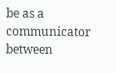be as a communicator between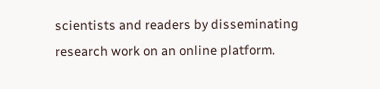scientists and readers by disseminating research work on an online platform.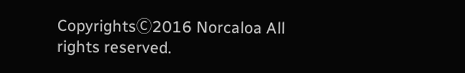CopyrightsⒸ2016 Norcaloa All rights reserved.